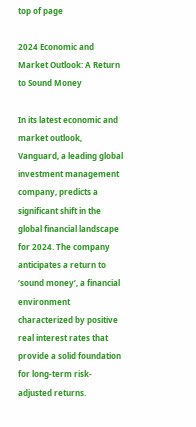top of page

2024 Economic and Market Outlook: A Return to Sound Money

In its latest economic and market outlook, Vanguard, a leading global investment management company, predicts a significant shift in the global financial landscape for 2024. The company anticipates a return to ‘sound money’, a financial environment characterized by positive real interest rates that provide a solid foundation for long-term risk-adjusted returns.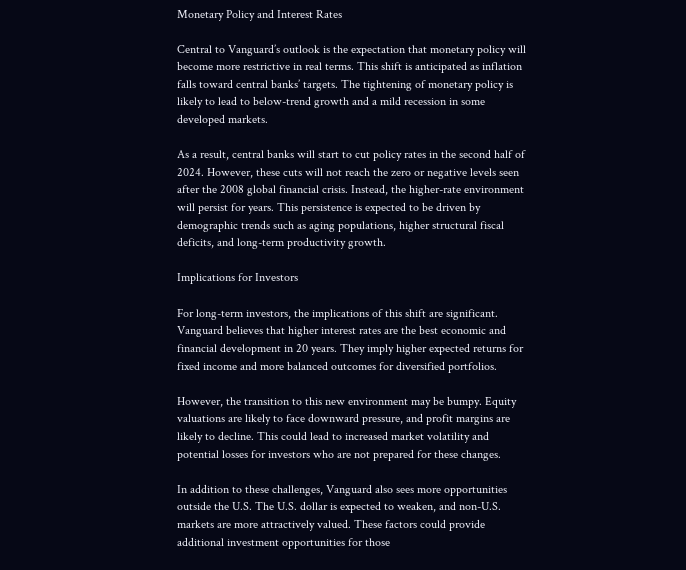Monetary Policy and Interest Rates

Central to Vanguard’s outlook is the expectation that monetary policy will become more restrictive in real terms. This shift is anticipated as inflation falls toward central banks’ targets. The tightening of monetary policy is likely to lead to below-trend growth and a mild recession in some developed markets.

As a result, central banks will start to cut policy rates in the second half of 2024. However, these cuts will not reach the zero or negative levels seen after the 2008 global financial crisis. Instead, the higher-rate environment will persist for years. This persistence is expected to be driven by demographic trends such as aging populations, higher structural fiscal deficits, and long-term productivity growth.

Implications for Investors

For long-term investors, the implications of this shift are significant. Vanguard believes that higher interest rates are the best economic and financial development in 20 years. They imply higher expected returns for fixed income and more balanced outcomes for diversified portfolios.

However, the transition to this new environment may be bumpy. Equity valuations are likely to face downward pressure, and profit margins are likely to decline. This could lead to increased market volatility and potential losses for investors who are not prepared for these changes.

In addition to these challenges, Vanguard also sees more opportunities outside the U.S. The U.S. dollar is expected to weaken, and non-U.S. markets are more attractively valued. These factors could provide additional investment opportunities for those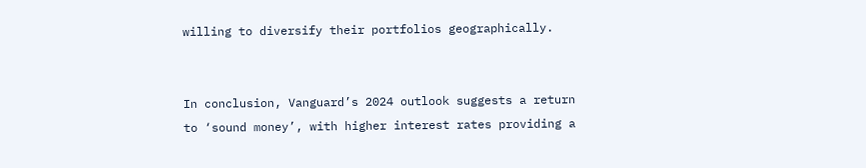willing to diversify their portfolios geographically.


In conclusion, Vanguard’s 2024 outlook suggests a return to ‘sound money’, with higher interest rates providing a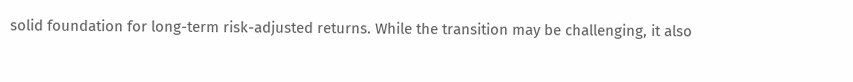solid foundation for long-term risk-adjusted returns. While the transition may be challenging, it also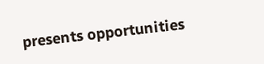presents opportunities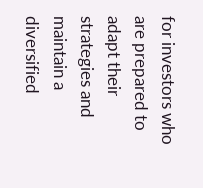for investors who are prepared to adapt their strategies and maintain a diversified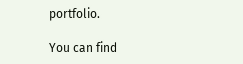portfolio.

You can find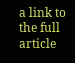a link to the full article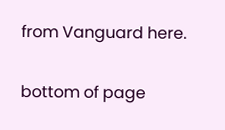from Vanguard here.


bottom of page